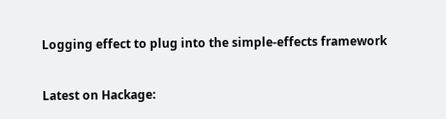Logging effect to plug into the simple-effects framework

Latest on Hackage: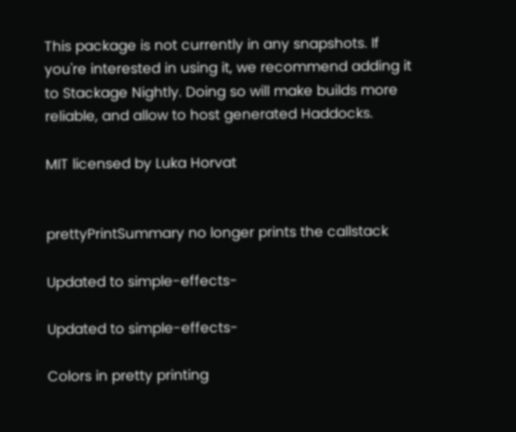This package is not currently in any snapshots. If you're interested in using it, we recommend adding it to Stackage Nightly. Doing so will make builds more reliable, and allow to host generated Haddocks.

MIT licensed by Luka Horvat


prettyPrintSummary no longer prints the callstack

Updated to simple-effects-

Updated to simple-effects-

Colors in pretty printing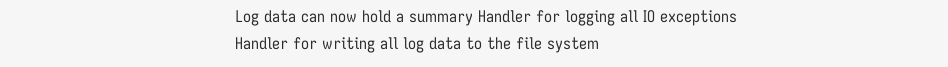Log data can now hold a summary Handler for logging all IO exceptions Handler for writing all log data to the file system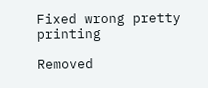Fixed wrong pretty printing

Removed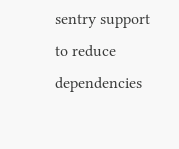sentry support to reduce dependencies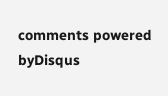comments powered byDisqus